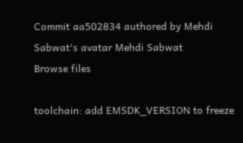Commit aa502834 authored by Mehdi Sabwat's avatar Mehdi Sabwat
Browse files

toolchain: add EMSDK_VERSION to freeze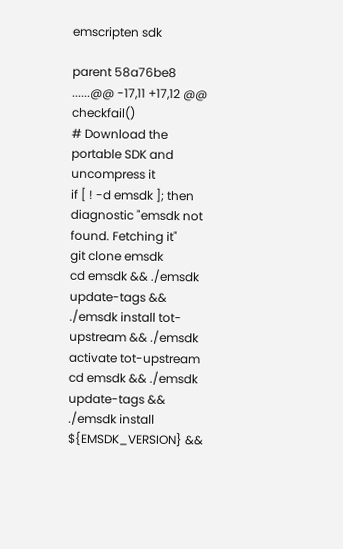emscripten sdk

parent 58a76be8
......@@ -17,11 +17,12 @@ checkfail()
# Download the portable SDK and uncompress it
if [ ! -d emsdk ]; then
diagnostic "emsdk not found. Fetching it"
git clone emsdk
cd emsdk && ./emsdk update-tags && ./emsdk install tot-upstream && ./emsdk activate tot-upstream
cd emsdk && ./emsdk update-tags && ./emsdk install ${EMSDK_VERSION} &&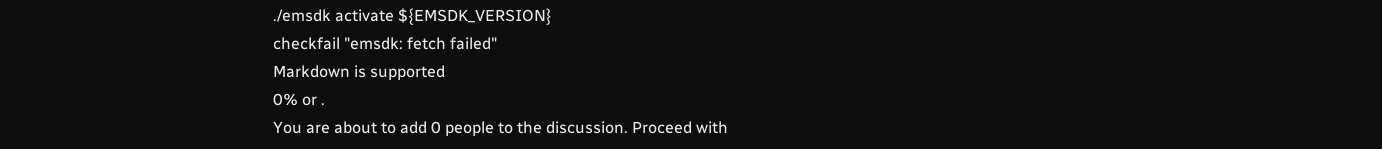./emsdk activate ${EMSDK_VERSION}
checkfail "emsdk: fetch failed"
Markdown is supported
0% or .
You are about to add 0 people to the discussion. Proceed with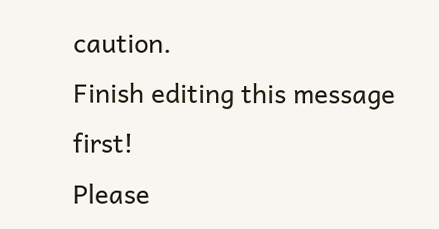caution.
Finish editing this message first!
Please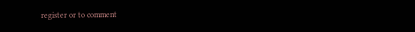register or to comment